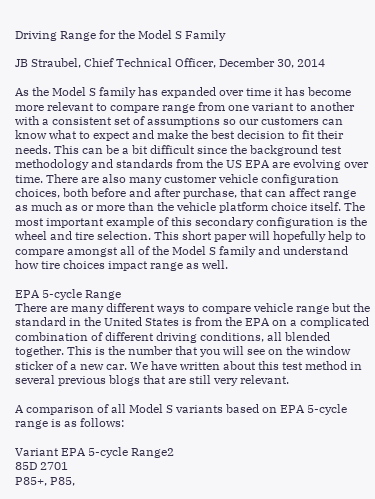Driving Range for the Model S Family

JB Straubel, Chief Technical Officer, December 30, 2014

As the Model S family has expanded over time it has become more relevant to compare range from one variant to another with a consistent set of assumptions so our customers can know what to expect and make the best decision to fit their needs. This can be a bit difficult since the background test methodology and standards from the US EPA are evolving over time. There are also many customer vehicle configuration choices, both before and after purchase, that can affect range as much as or more than the vehicle platform choice itself. The most important example of this secondary configuration is the wheel and tire selection. This short paper will hopefully help to compare amongst all of the Model S family and understand how tire choices impact range as well.

EPA 5-cycle Range
There are many different ways to compare vehicle range but the standard in the United States is from the EPA on a complicated combination of different driving conditions, all blended together. This is the number that you will see on the window sticker of a new car. We have written about this test method in several previous blogs that are still very relevant.

A comparison of all Model S variants based on EPA 5-cycle range is as follows:

Variant EPA 5-cycle Range2
85D 2701
P85+, P85,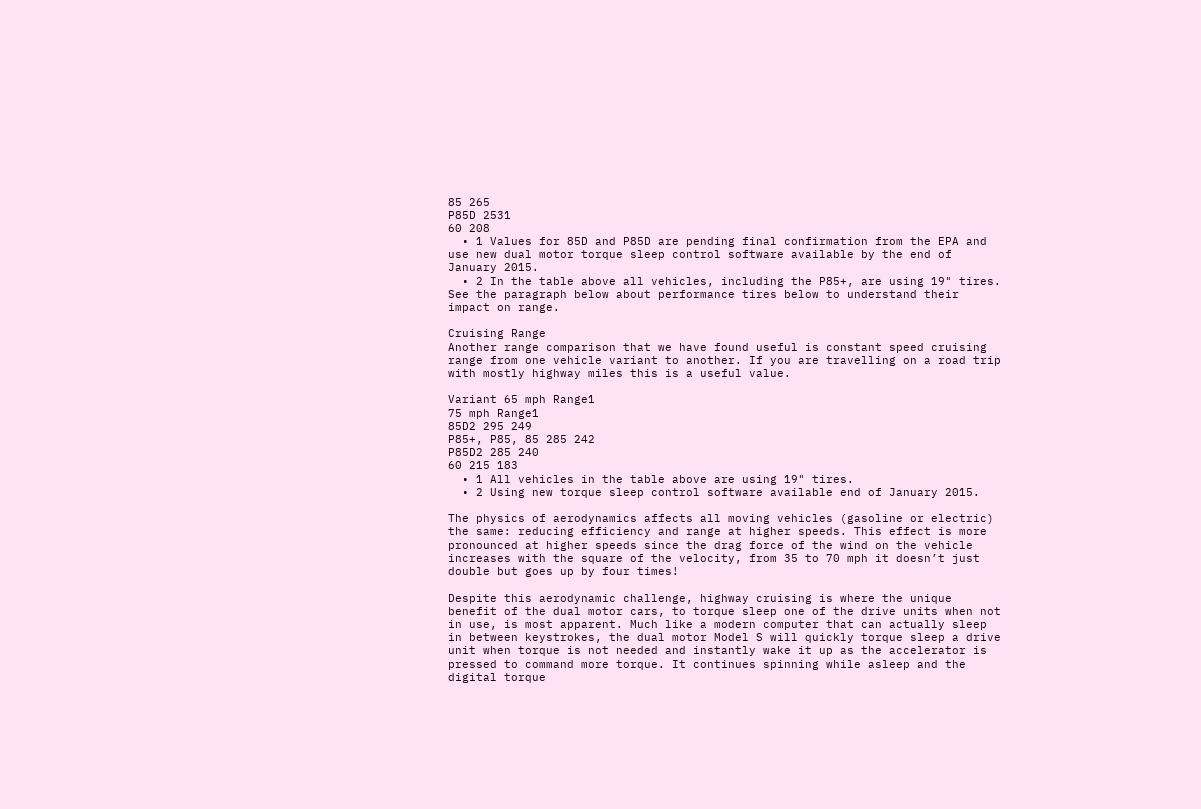85 265
P85D 2531
60 208
  • 1 Values for 85D and P85D are pending final confirmation from the EPA and use new dual motor torque sleep control software available by the end of January 2015.
  • 2 In the table above all vehicles, including the P85+, are using 19" tires. See the paragraph below about performance tires below to understand their impact on range.

Cruising Range
Another range comparison that we have found useful is constant speed cruising range from one vehicle variant to another. If you are travelling on a road trip with mostly highway miles this is a useful value.

Variant 65 mph Range1
75 mph Range1
85D2 295 249
P85+, P85, 85 285 242
P85D2 285 240
60 215 183
  • 1 All vehicles in the table above are using 19" tires.
  • 2 Using new torque sleep control software available end of January 2015.

The physics of aerodynamics affects all moving vehicles (gasoline or electric) the same: reducing efficiency and range at higher speeds. This effect is more pronounced at higher speeds since the drag force of the wind on the vehicle increases with the square of the velocity, from 35 to 70 mph it doesn’t just double but goes up by four times!

Despite this aerodynamic challenge, highway cruising is where the unique benefit of the dual motor cars, to torque sleep one of the drive units when not in use, is most apparent. Much like a modern computer that can actually sleep in between keystrokes, the dual motor Model S will quickly torque sleep a drive unit when torque is not needed and instantly wake it up as the accelerator is pressed to command more torque. It continues spinning while asleep and the digital torque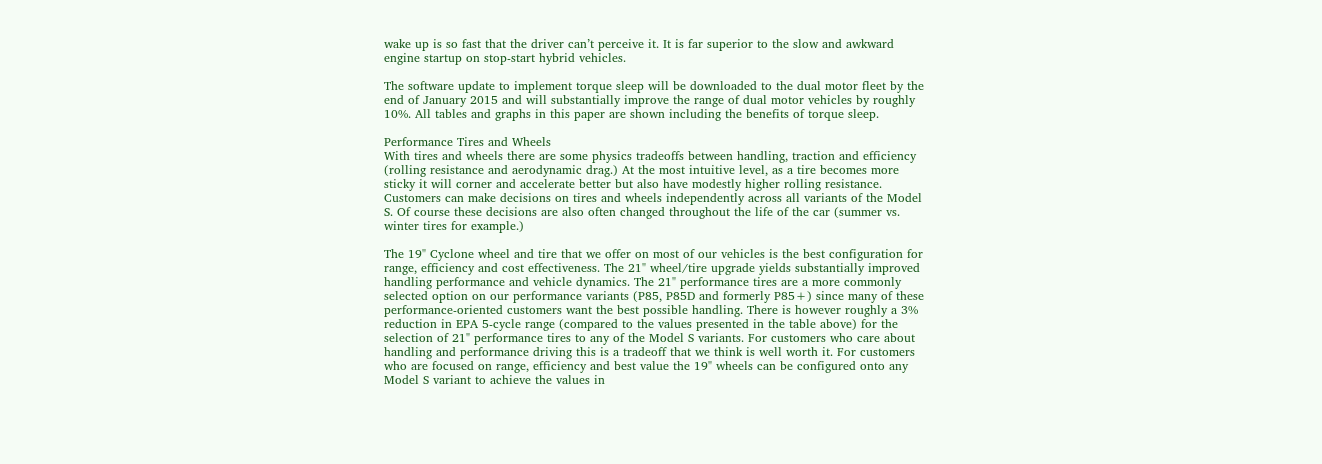wake up is so fast that the driver can’t perceive it. It is far superior to the slow and awkward engine startup on stop-start hybrid vehicles.

The software update to implement torque sleep will be downloaded to the dual motor fleet by the end of January 2015 and will substantially improve the range of dual motor vehicles by roughly 10%. All tables and graphs in this paper are shown including the benefits of torque sleep.

Performance Tires and Wheels
With tires and wheels there are some physics tradeoffs between handling, traction and efficiency (rolling resistance and aerodynamic drag.) At the most intuitive level, as a tire becomes more sticky it will corner and accelerate better but also have modestly higher rolling resistance. Customers can make decisions on tires and wheels independently across all variants of the Model S. Of course these decisions are also often changed throughout the life of the car (summer vs. winter tires for example.)

The 19" Cyclone wheel and tire that we offer on most of our vehicles is the best configuration for range, efficiency and cost effectiveness. The 21" wheel/tire upgrade yields substantially improved handling performance and vehicle dynamics. The 21" performance tires are a more commonly selected option on our performance variants (P85, P85D and formerly P85+) since many of these performance-oriented customers want the best possible handling. There is however roughly a 3% reduction in EPA 5-cycle range (compared to the values presented in the table above) for the selection of 21" performance tires to any of the Model S variants. For customers who care about handling and performance driving this is a tradeoff that we think is well worth it. For customers who are focused on range, efficiency and best value the 19" wheels can be configured onto any Model S variant to achieve the values in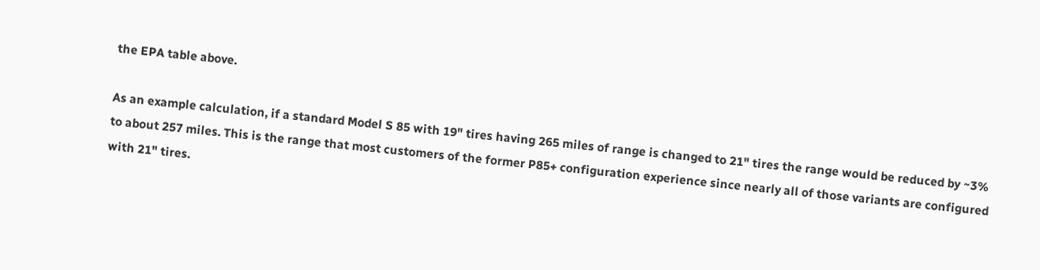the EPA table above.

As an example calculation, if a standard Model S 85 with 19" tires having 265 miles of range is changed to 21" tires the range would be reduced by ~3% to about 257 miles. This is the range that most customers of the former P85+ configuration experience since nearly all of those variants are configured with 21" tires.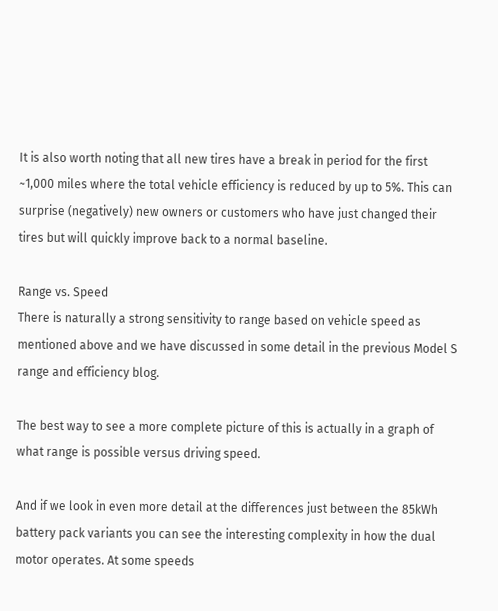It is also worth noting that all new tires have a break in period for the first ~1,000 miles where the total vehicle efficiency is reduced by up to 5%. This can surprise (negatively) new owners or customers who have just changed their tires but will quickly improve back to a normal baseline.

Range vs. Speed
There is naturally a strong sensitivity to range based on vehicle speed as mentioned above and we have discussed in some detail in the previous Model S range and efficiency blog.

The best way to see a more complete picture of this is actually in a graph of what range is possible versus driving speed.

And if we look in even more detail at the differences just between the 85kWh battery pack variants you can see the interesting complexity in how the dual motor operates. At some speeds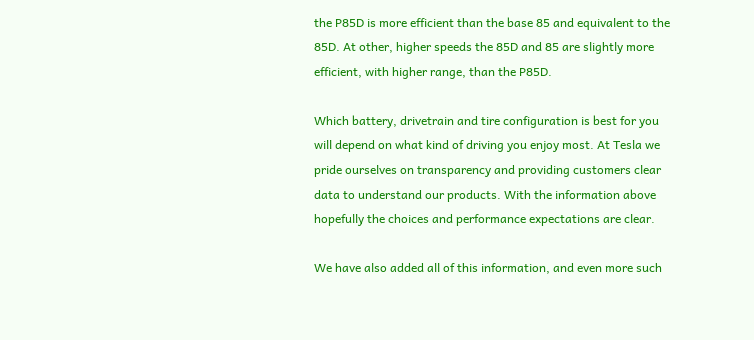the P85D is more efficient than the base 85 and equivalent to the 85D. At other, higher speeds the 85D and 85 are slightly more efficient, with higher range, than the P85D.

Which battery, drivetrain and tire configuration is best for you will depend on what kind of driving you enjoy most. At Tesla we pride ourselves on transparency and providing customers clear data to understand our products. With the information above hopefully the choices and performance expectations are clear.

We have also added all of this information, and even more such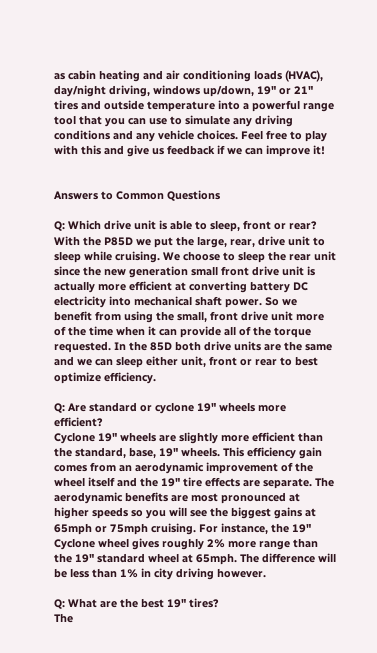as cabin heating and air conditioning loads (HVAC), day/night driving, windows up/down, 19" or 21" tires and outside temperature into a powerful range tool that you can use to simulate any driving conditions and any vehicle choices. Feel free to play with this and give us feedback if we can improve it!


Answers to Common Questions

Q: Which drive unit is able to sleep, front or rear?
With the P85D we put the large, rear, drive unit to sleep while cruising. We choose to sleep the rear unit since the new generation small front drive unit is actually more efficient at converting battery DC electricity into mechanical shaft power. So we benefit from using the small, front drive unit more of the time when it can provide all of the torque requested. In the 85D both drive units are the same and we can sleep either unit, front or rear to best optimize efficiency.

Q: Are standard or cyclone 19" wheels more efficient?
Cyclone 19" wheels are slightly more efficient than the standard, base, 19" wheels. This efficiency gain comes from an aerodynamic improvement of the wheel itself and the 19" tire effects are separate. The aerodynamic benefits are most pronounced at higher speeds so you will see the biggest gains at 65mph or 75mph cruising. For instance, the 19" Cyclone wheel gives roughly 2% more range than the 19" standard wheel at 65mph. The difference will be less than 1% in city driving however.

Q: What are the best 19" tires?
The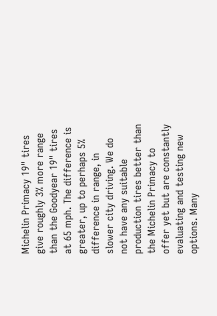Michelin Primacy 19" tires give roughly 3% more range than the Goodyear 19" tires at 65 mph. The difference is greater, up to perhaps 5% difference in range, in slower city driving. We do not have any suitable production tires better than the Michelin Primacy to offer yet but are constantly evaluating and testing new options. Many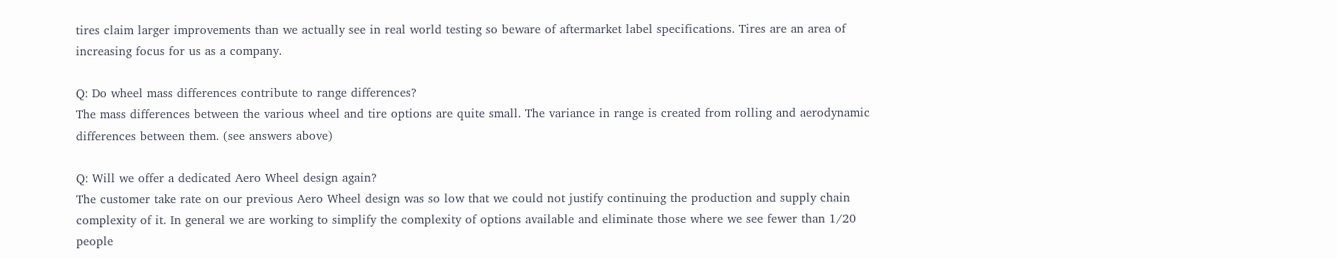tires claim larger improvements than we actually see in real world testing so beware of aftermarket label specifications. Tires are an area of increasing focus for us as a company.

Q: Do wheel mass differences contribute to range differences?
The mass differences between the various wheel and tire options are quite small. The variance in range is created from rolling and aerodynamic differences between them. (see answers above)

Q: Will we offer a dedicated Aero Wheel design again?
The customer take rate on our previous Aero Wheel design was so low that we could not justify continuing the production and supply chain complexity of it. In general we are working to simplify the complexity of options available and eliminate those where we see fewer than 1/20 people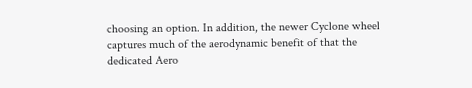choosing an option. In addition, the newer Cyclone wheel captures much of the aerodynamic benefit of that the dedicated Aero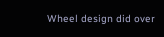Wheel design did over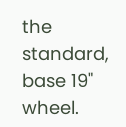the standard, base 19" wheel.